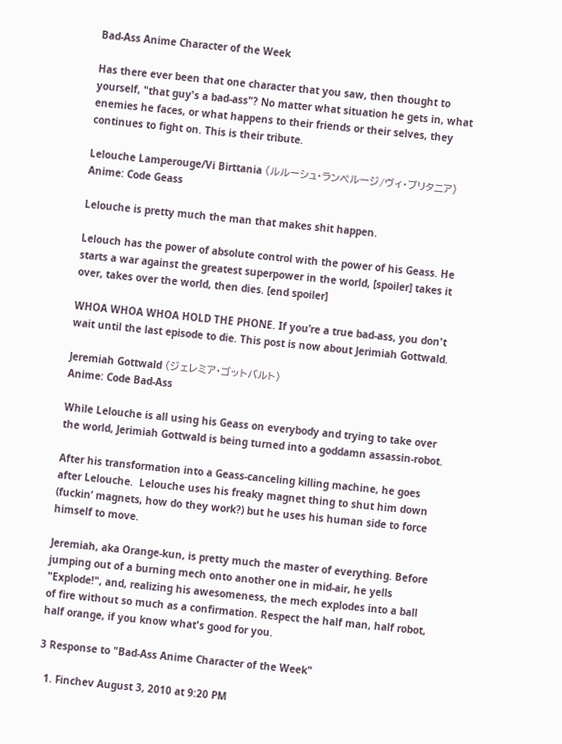Bad-Ass Anime Character of the Week

Has there ever been that one character that you saw, then thought to yourself, "that guy's a bad-ass"? No matter what situation he gets in, what enemies he faces, or what happens to their friends or their selves, they continues to fight on. This is their tribute.

Lelouche Lamperouge/Vi Birttania (ルルーシュ・ランペルージ/ヴィ・ブリタニア)
Anime: Code Geass

Lelouche is pretty much the man that makes shit happen.

Lelouch has the power of absolute control with the power of his Geass. He starts a war against the greatest superpower in the world, [spoiler] takes it over, takes over the world, then dies. [end spoiler]

WHOA WHOA WHOA HOLD THE PHONE. If you’re a true bad-ass, you don't wait until the last episode to die. This post is now about Jerimiah Gottwald.

Jeremiah Gottwald (ジェレミア・ゴットバルト)
Anime: Code Bad-Ass

While Lelouche is all using his Geass on everybody and trying to take over the world, Jerimiah Gottwald is being turned into a goddamn assassin-robot.

After his transformation into a Geass-canceling killing machine, he goes after Lelouche.  Lelouche uses his freaky magnet thing to shut him down (fuckin’ magnets, how do they work?) but he uses his human side to force himself to move.

Jeremiah, aka Orange-kun, is pretty much the master of everything. Before jumping out of a burning mech onto another one in mid-air, he yells "Explode!", and, realizing his awesomeness, the mech explodes into a ball of fire without so much as a confirmation. Respect the half man, half robot, half orange, if you know what's good for you.

3 Response to "Bad-Ass Anime Character of the Week"

  1. Finchev August 3, 2010 at 9:20 PM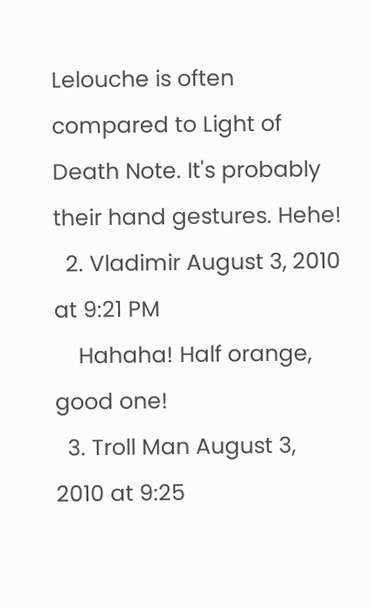Lelouche is often compared to Light of Death Note. It's probably their hand gestures. Hehe!
  2. Vladimir August 3, 2010 at 9:21 PM
    Hahaha! Half orange, good one!
  3. Troll Man August 3, 2010 at 9:25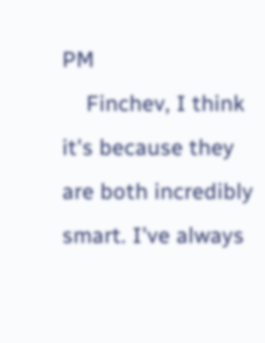PM
    Finchev, I think it's because they are both incredibly smart. I've always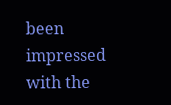been impressed with the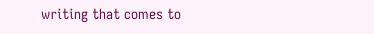writing that comes to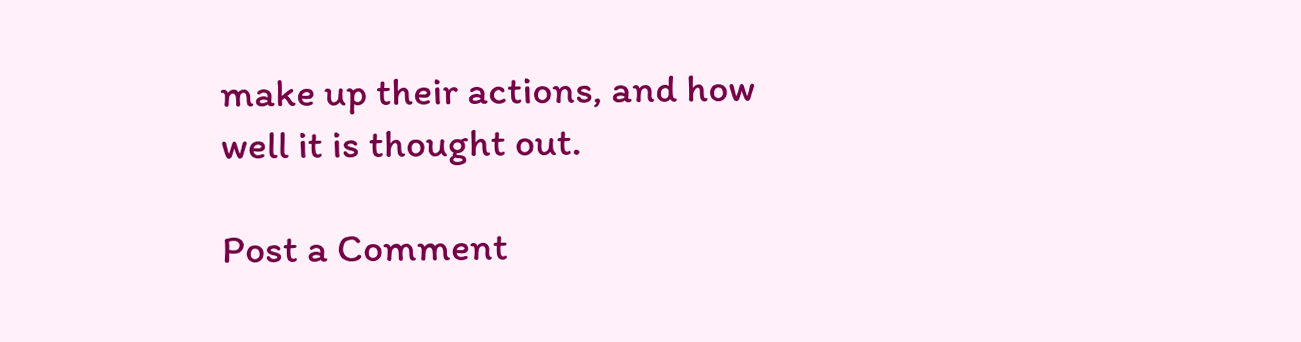make up their actions, and how well it is thought out.

Post a Comment